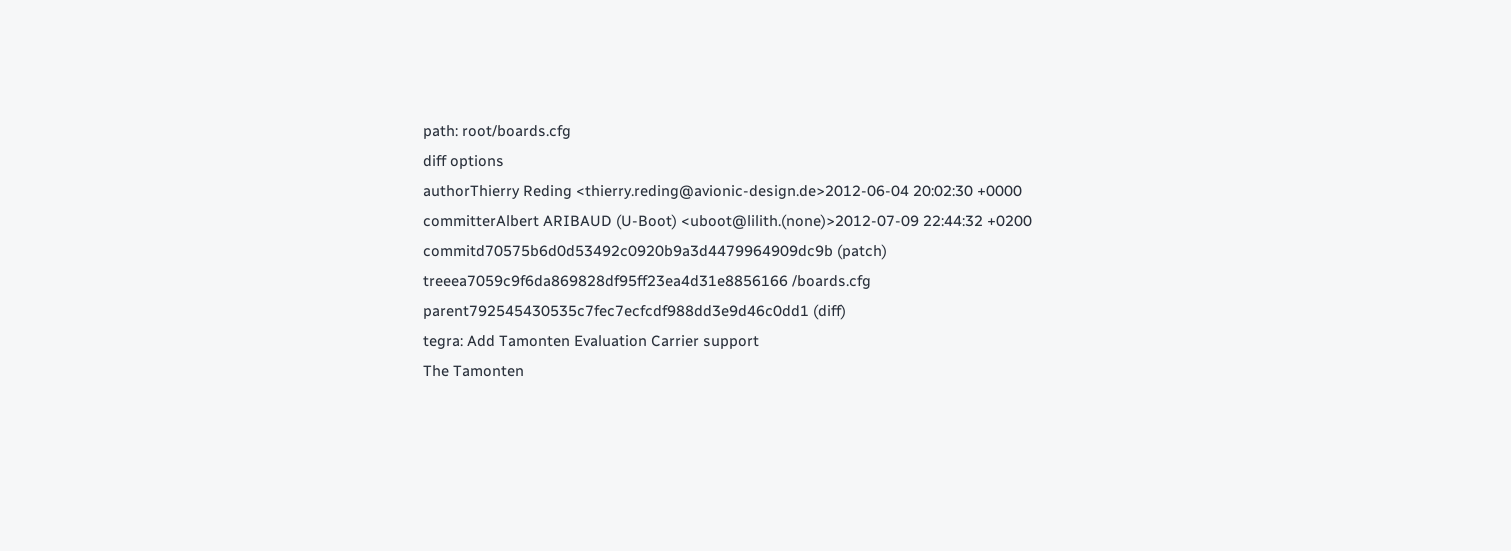path: root/boards.cfg
diff options
authorThierry Reding <thierry.reding@avionic-design.de>2012-06-04 20:02:30 +0000
committerAlbert ARIBAUD (U-Boot) <uboot@lilith.(none)>2012-07-09 22:44:32 +0200
commitd70575b6d0d53492c0920b9a3d4479964909dc9b (patch)
treeea7059c9f6da869828df95ff23ea4d31e8856166 /boards.cfg
parent792545430535c7fec7ecfcdf988dd3e9d46c0dd1 (diff)
tegra: Add Tamonten Evaluation Carrier support
The Tamonten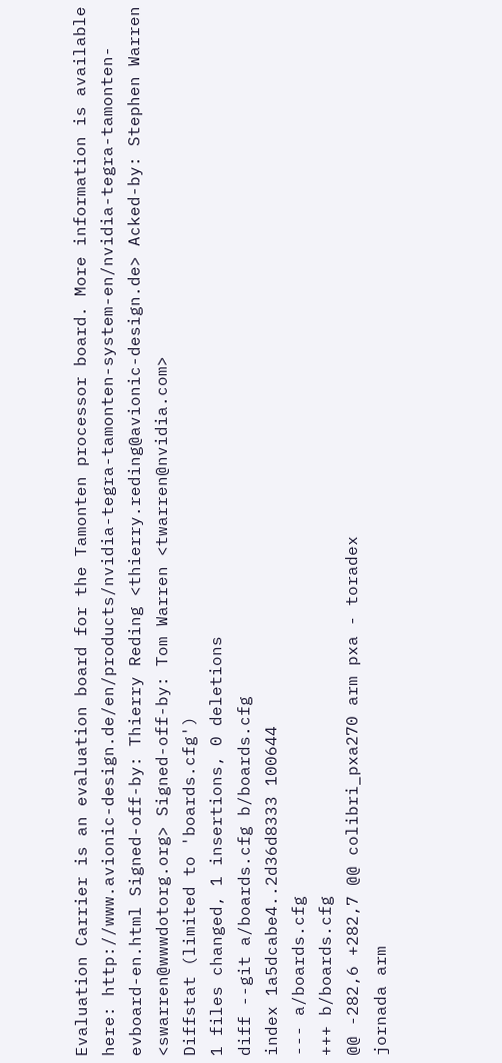Evaluation Carrier is an evaluation board for the Tamonten processor board. More information is available here: http://www.avionic-design.de/en/products/nvidia-tegra-tamonten-system-en/nvidia-tegra-tamonten-evboard-en.html Signed-off-by: Thierry Reding <thierry.reding@avionic-design.de> Acked-by: Stephen Warren <swarren@wwwdotorg.org> Signed-off-by: Tom Warren <twarren@nvidia.com>
Diffstat (limited to 'boards.cfg')
1 files changed, 1 insertions, 0 deletions
diff --git a/boards.cfg b/boards.cfg
index 1a5dcabe4..2d36d8333 100644
--- a/boards.cfg
+++ b/boards.cfg
@@ -282,6 +282,7 @@ colibri_pxa270 arm pxa - toradex
jornada arm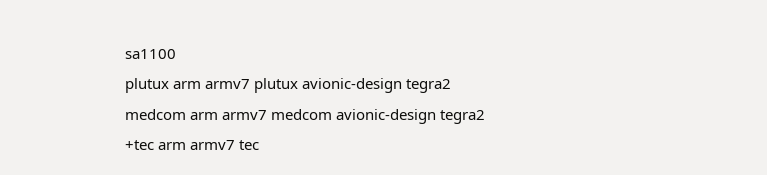sa1100
plutux arm armv7 plutux avionic-design tegra2
medcom arm armv7 medcom avionic-design tegra2
+tec arm armv7 tec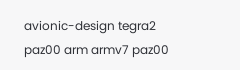avionic-design tegra2
paz00 arm armv7 paz00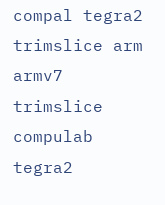compal tegra2
trimslice arm armv7 trimslice compulab tegra2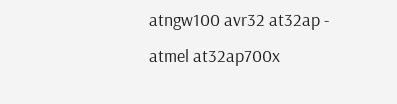atngw100 avr32 at32ap - atmel at32ap700x